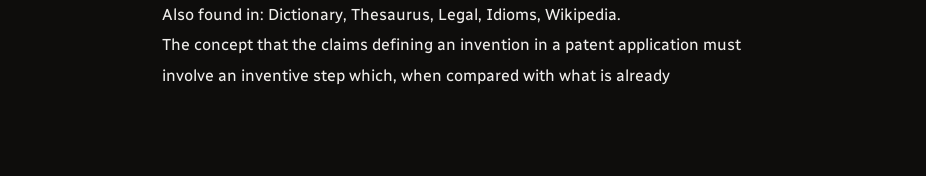Also found in: Dictionary, Thesaurus, Legal, Idioms, Wikipedia.
The concept that the claims defining an invention in a patent application must involve an inventive step which, when compared with what is already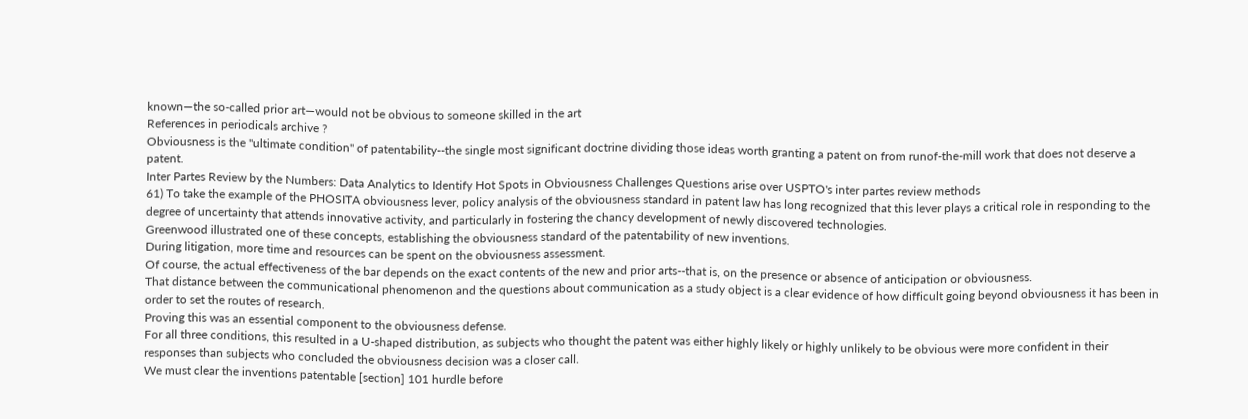known—the so-called prior art—would not be obvious to someone skilled in the art
References in periodicals archive ?
Obviousness is the "ultimate condition" of patentability--the single most significant doctrine dividing those ideas worth granting a patent on from runof-the-mill work that does not deserve a patent.
Inter Partes Review by the Numbers: Data Analytics to Identify Hot Spots in Obviousness Challenges Questions arise over USPTO's inter partes review methods
61) To take the example of the PHOSITA obviousness lever, policy analysis of the obviousness standard in patent law has long recognized that this lever plays a critical role in responding to the degree of uncertainty that attends innovative activity, and particularly in fostering the chancy development of newly discovered technologies.
Greenwood illustrated one of these concepts, establishing the obviousness standard of the patentability of new inventions.
During litigation, more time and resources can be spent on the obviousness assessment.
Of course, the actual effectiveness of the bar depends on the exact contents of the new and prior arts--that is, on the presence or absence of anticipation or obviousness.
That distance between the communicational phenomenon and the questions about communication as a study object is a clear evidence of how difficult going beyond obviousness it has been in order to set the routes of research.
Proving this was an essential component to the obviousness defense.
For all three conditions, this resulted in a U-shaped distribution, as subjects who thought the patent was either highly likely or highly unlikely to be obvious were more confident in their responses than subjects who concluded the obviousness decision was a closer call.
We must clear the inventions patentable [section] 101 hurdle before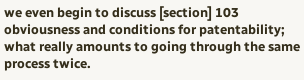we even begin to discuss [section] 103 obviousness and conditions for patentability; what really amounts to going through the same process twice.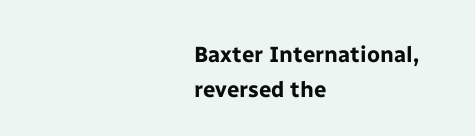Baxter International, reversed the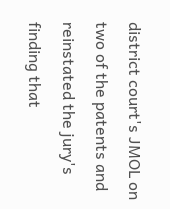district court's JMOL on two of the patents and reinstated the jury's finding that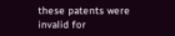these patents were invalid for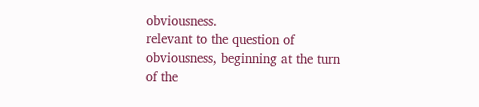obviousness.
relevant to the question of obviousness, beginning at the turn of the